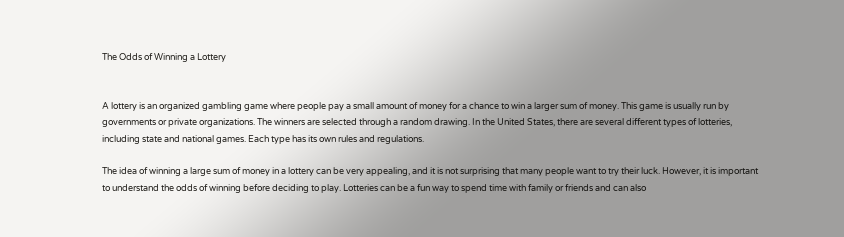The Odds of Winning a Lottery


A lottery is an organized gambling game where people pay a small amount of money for a chance to win a larger sum of money. This game is usually run by governments or private organizations. The winners are selected through a random drawing. In the United States, there are several different types of lotteries, including state and national games. Each type has its own rules and regulations.

The idea of winning a large sum of money in a lottery can be very appealing, and it is not surprising that many people want to try their luck. However, it is important to understand the odds of winning before deciding to play. Lotteries can be a fun way to spend time with family or friends and can also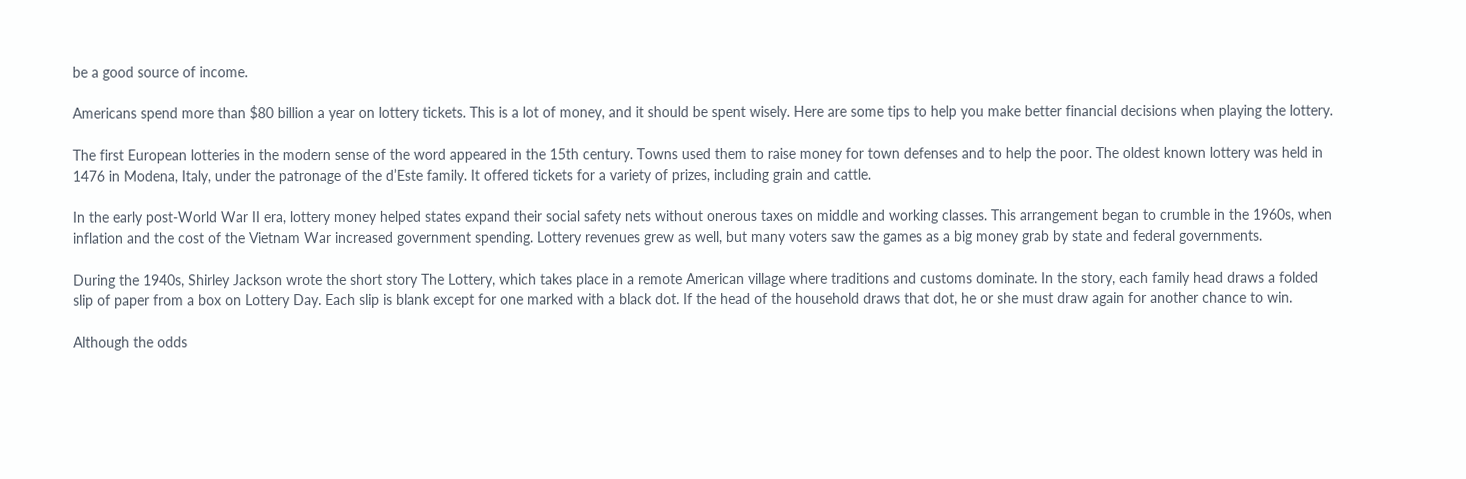be a good source of income.

Americans spend more than $80 billion a year on lottery tickets. This is a lot of money, and it should be spent wisely. Here are some tips to help you make better financial decisions when playing the lottery.

The first European lotteries in the modern sense of the word appeared in the 15th century. Towns used them to raise money for town defenses and to help the poor. The oldest known lottery was held in 1476 in Modena, Italy, under the patronage of the d’Este family. It offered tickets for a variety of prizes, including grain and cattle.

In the early post-World War II era, lottery money helped states expand their social safety nets without onerous taxes on middle and working classes. This arrangement began to crumble in the 1960s, when inflation and the cost of the Vietnam War increased government spending. Lottery revenues grew as well, but many voters saw the games as a big money grab by state and federal governments.

During the 1940s, Shirley Jackson wrote the short story The Lottery, which takes place in a remote American village where traditions and customs dominate. In the story, each family head draws a folded slip of paper from a box on Lottery Day. Each slip is blank except for one marked with a black dot. If the head of the household draws that dot, he or she must draw again for another chance to win.

Although the odds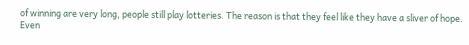of winning are very long, people still play lotteries. The reason is that they feel like they have a sliver of hope. Even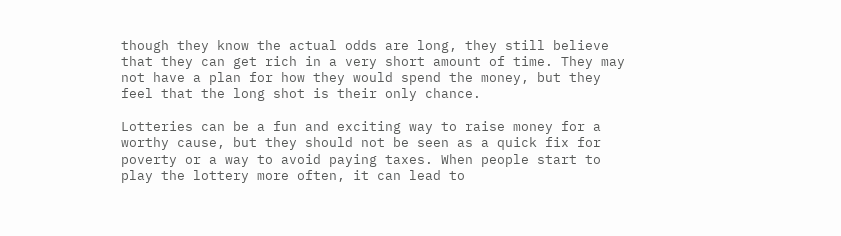though they know the actual odds are long, they still believe that they can get rich in a very short amount of time. They may not have a plan for how they would spend the money, but they feel that the long shot is their only chance.

Lotteries can be a fun and exciting way to raise money for a worthy cause, but they should not be seen as a quick fix for poverty or a way to avoid paying taxes. When people start to play the lottery more often, it can lead to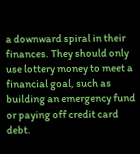a downward spiral in their finances. They should only use lottery money to meet a financial goal, such as building an emergency fund or paying off credit card debt.